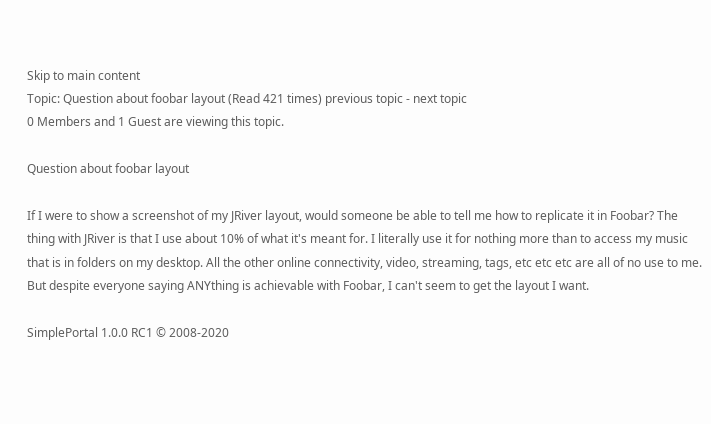Skip to main content
Topic: Question about foobar layout (Read 421 times) previous topic - next topic
0 Members and 1 Guest are viewing this topic.

Question about foobar layout

If I were to show a screenshot of my JRiver layout, would someone be able to tell me how to replicate it in Foobar? The thing with JRiver is that I use about 10% of what it's meant for. I literally use it for nothing more than to access my music that is in folders on my desktop. All the other online connectivity, video, streaming, tags, etc etc etc are all of no use to me. But despite everyone saying ANYthing is achievable with Foobar, I can't seem to get the layout I want.

SimplePortal 1.0.0 RC1 © 2008-2020